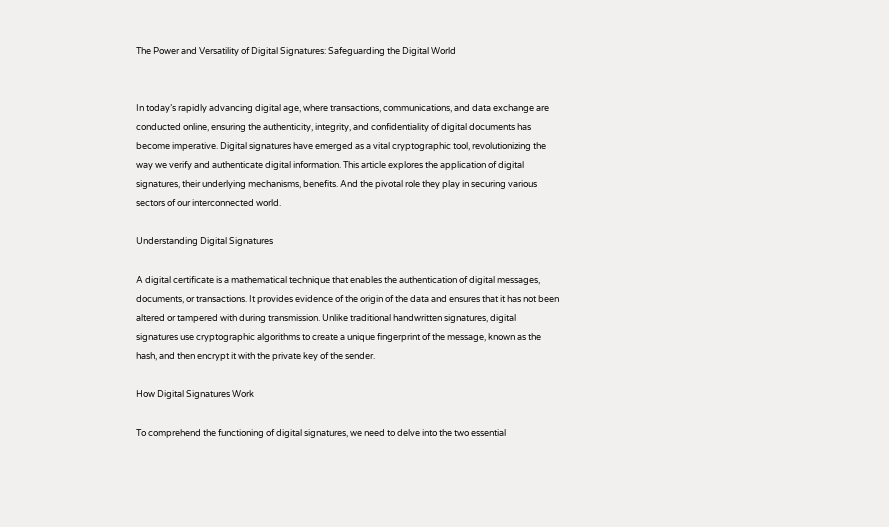The Power and Versatility of Digital Signatures: Safeguarding the Digital World


In today’s rapidly advancing digital age, where transactions, communications, and data exchange are conducted online, ensuring the authenticity, integrity, and confidentiality of digital documents has become imperative. Digital signatures have emerged as a vital cryptographic tool, revolutionizing the way we verify and authenticate digital information. This article explores the application of digital signatures, their underlying mechanisms, benefits. And the pivotal role they play in securing various sectors of our interconnected world.

Understanding Digital Signatures

A digital certificate is a mathematical technique that enables the authentication of digital messages, documents, or transactions. It provides evidence of the origin of the data and ensures that it has not been altered or tampered with during transmission. Unlike traditional handwritten signatures, digital signatures use cryptographic algorithms to create a unique fingerprint of the message, known as the hash, and then encrypt it with the private key of the sender.

How Digital Signatures Work

To comprehend the functioning of digital signatures, we need to delve into the two essential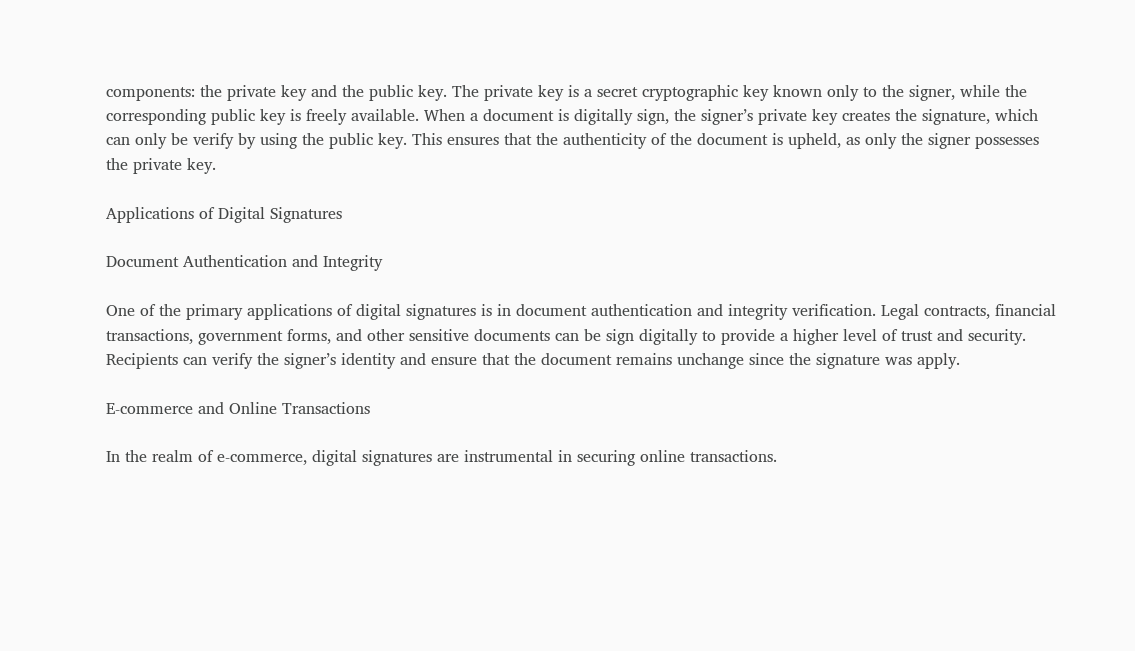components: the private key and the public key. The private key is a secret cryptographic key known only to the signer, while the corresponding public key is freely available. When a document is digitally sign, the signer’s private key creates the signature, which can only be verify by using the public key. This ensures that the authenticity of the document is upheld, as only the signer possesses the private key.

Applications of Digital Signatures

Document Authentication and Integrity

One of the primary applications of digital signatures is in document authentication and integrity verification. Legal contracts, financial transactions, government forms, and other sensitive documents can be sign digitally to provide a higher level of trust and security. Recipients can verify the signer’s identity and ensure that the document remains unchange since the signature was apply.

E-commerce and Online Transactions

In the realm of e-commerce, digital signatures are instrumental in securing online transactions.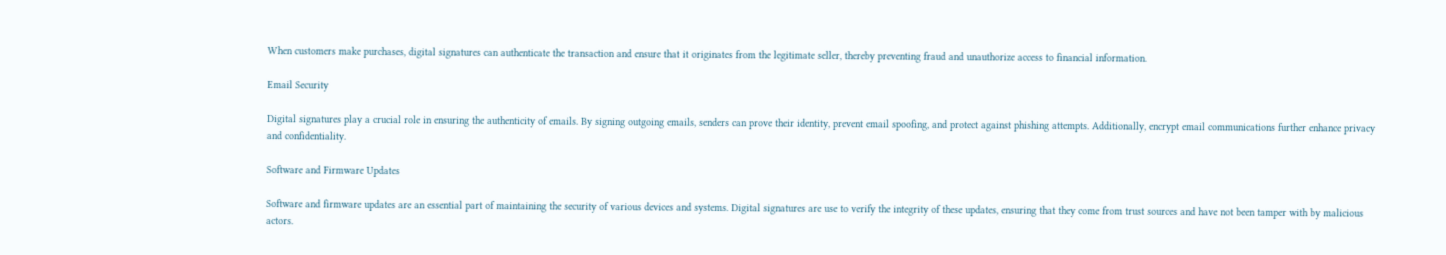When customers make purchases, digital signatures can authenticate the transaction and ensure that it originates from the legitimate seller, thereby preventing fraud and unauthorize access to financial information.

Email Security

Digital signatures play a crucial role in ensuring the authenticity of emails. By signing outgoing emails, senders can prove their identity, prevent email spoofing, and protect against phishing attempts. Additionally, encrypt email communications further enhance privacy and confidentiality.

Software and Firmware Updates

Software and firmware updates are an essential part of maintaining the security of various devices and systems. Digital signatures are use to verify the integrity of these updates, ensuring that they come from trust sources and have not been tamper with by malicious actors.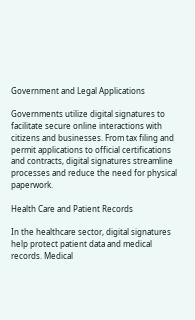Government and Legal Applications

Governments utilize digital signatures to facilitate secure online interactions with citizens and businesses. From tax filing and permit applications to official certifications and contracts, digital signatures streamline processes and reduce the need for physical paperwork.

Health Care and Patient Records

In the healthcare sector, digital signatures help protect patient data and medical records. Medical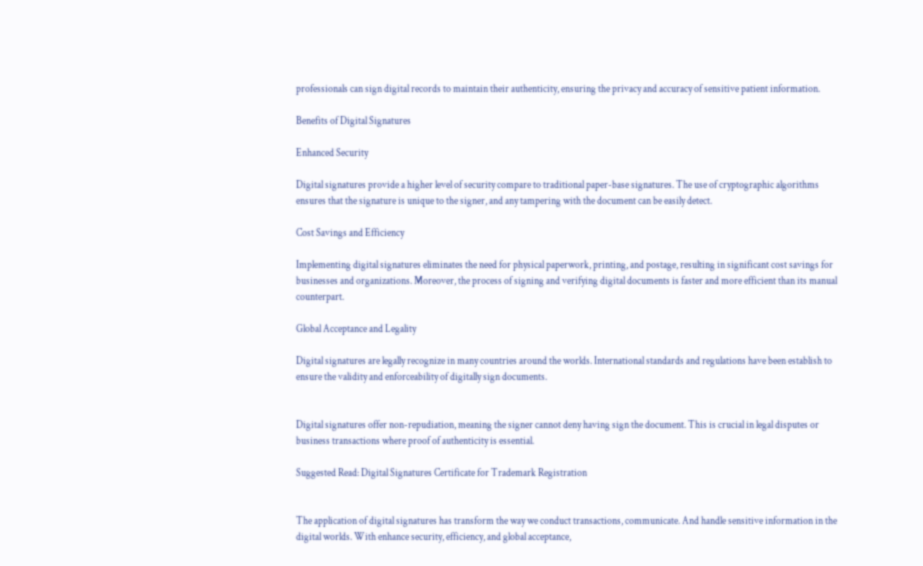professionals can sign digital records to maintain their authenticity, ensuring the privacy and accuracy of sensitive patient information.

Benefits of Digital Signatures

Enhanced Security

Digital signatures provide a higher level of security compare to traditional paper-base signatures. The use of cryptographic algorithms ensures that the signature is unique to the signer, and any tampering with the document can be easily detect.

Cost Savings and Efficiency

Implementing digital signatures eliminates the need for physical paperwork, printing, and postage, resulting in significant cost savings for businesses and organizations. Moreover, the process of signing and verifying digital documents is faster and more efficient than its manual counterpart.

Global Acceptance and Legality

Digital signatures are legally recognize in many countries around the worlds. International standards and regulations have been establish to ensure the validity and enforceability of digitally sign documents.


Digital signatures offer non-repudiation, meaning the signer cannot deny having sign the document. This is crucial in legal disputes or business transactions where proof of authenticity is essential.

Suggested Read: Digital Signatures Certificate for Trademark Registration


The application of digital signatures has transform the way we conduct transactions, communicate. And handle sensitive information in the digital worlds. With enhance security, efficiency, and global acceptance,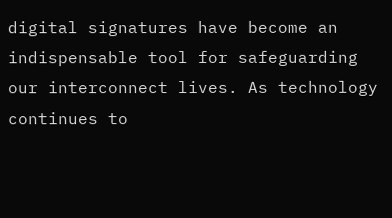digital signatures have become an indispensable tool for safeguarding our interconnect lives. As technology continues to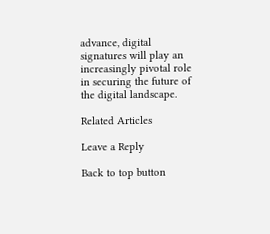advance, digital signatures will play an increasingly pivotal role in securing the future of the digital landscape.

Related Articles

Leave a Reply

Back to top button